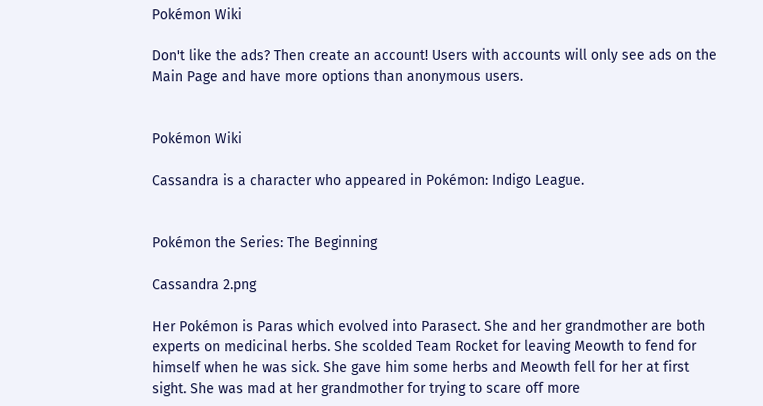Pokémon Wiki

Don't like the ads? Then create an account! Users with accounts will only see ads on the Main Page and have more options than anonymous users.


Pokémon Wiki

Cassandra is a character who appeared in Pokémon: Indigo League.


Pokémon the Series: The Beginning

Cassandra 2.png

Her Pokémon is Paras which evolved into Parasect. She and her grandmother are both experts on medicinal herbs. She scolded Team Rocket for leaving Meowth to fend for himself when he was sick. She gave him some herbs and Meowth fell for her at first sight. She was mad at her grandmother for trying to scare off more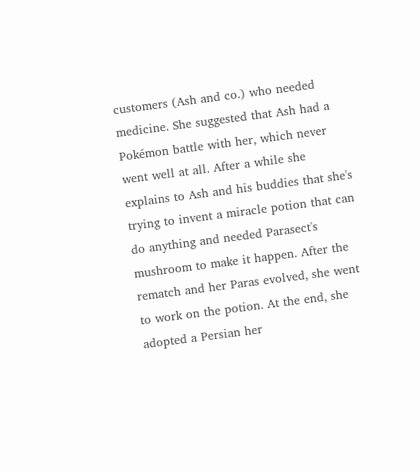customers (Ash and co.) who needed medicine. She suggested that Ash had a Pokémon battle with her, which never went well at all. After a while she explains to Ash and his buddies that she's trying to invent a miracle potion that can do anything and needed Parasect's mushroom to make it happen. After the rematch and her Paras evolved, she went to work on the potion. At the end, she adopted a Persian her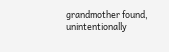grandmother found, unintentionally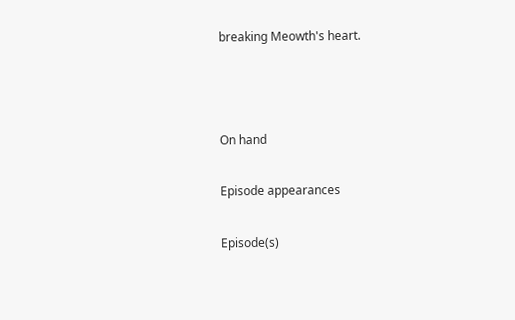breaking Meowth's heart.



On hand

Episode appearances

Episode(s)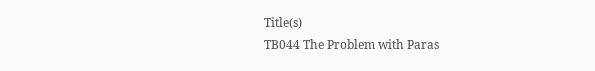Title(s)
TB044 The Problem with Paras